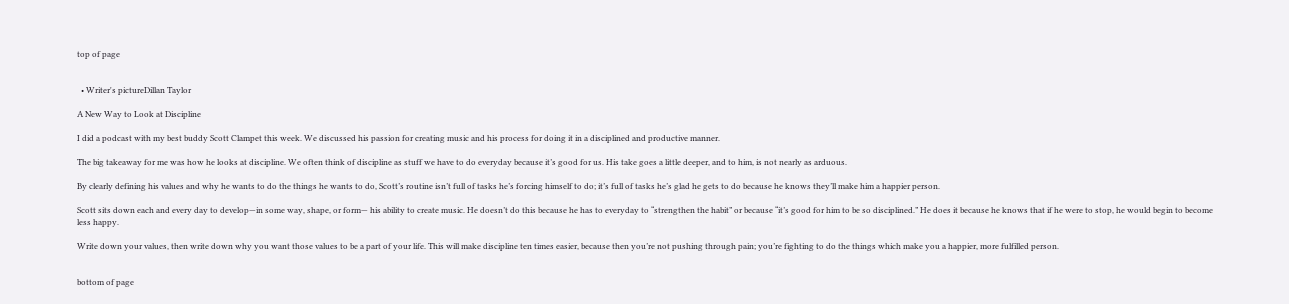top of page


  • Writer's pictureDillan Taylor

A New Way to Look at Discipline

I did a podcast with my best buddy Scott Clampet this week. We discussed his passion for creating music and his process for doing it in a disciplined and productive manner.

The big takeaway for me was how he looks at discipline. We often think of discipline as stuff we have to do everyday because it’s good for us. His take goes a little deeper, and to him, is not nearly as arduous.

By clearly defining his values and why he wants to do the things he wants to do, Scott’s routine isn’t full of tasks he’s forcing himself to do; it’s full of tasks he’s glad he gets to do because he knows they’ll make him a happier person.

Scott sits down each and every day to develop—in some way, shape, or form— his ability to create music. He doesn’t do this because he has to everyday to “strengthen the habit” or because “it’s good for him to be so disciplined.” He does it because he knows that if he were to stop, he would begin to become less happy.

Write down your values, then write down why you want those values to be a part of your life. This will make discipline ten times easier, because then you’re not pushing through pain; you’re fighting to do the things which make you a happier, more fulfilled person.


bottom of page